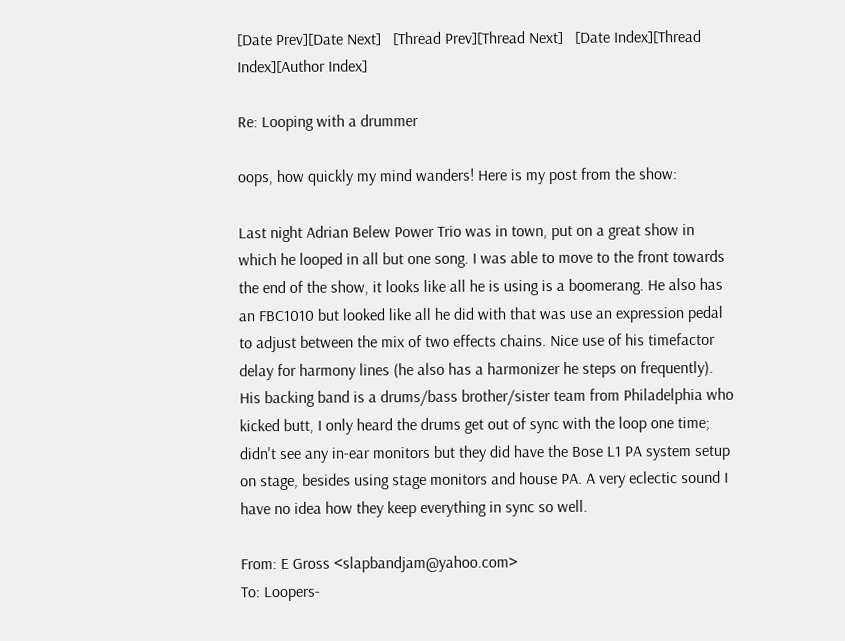[Date Prev][Date Next]   [Thread Prev][Thread Next]   [Date Index][Thread Index][Author Index]

Re: Looping with a drummer

oops, how quickly my mind wanders! Here is my post from the show:

Last night Adrian Belew Power Trio was in town, put on a great show in which he looped in all but one song. I was able to move to the front towards the end of the show, it looks like all he is using is a boomerang. He also has an FBC1010 but looked like all he did with that was use an expression pedal to adjust between the mix of two effects chains. Nice use of his timefactor delay for harmony lines (he also has a harmonizer he steps on frequently). His backing band is a drums/bass brother/sister team from Philadelphia who kicked butt, I only heard the drums get out of sync with the loop one time; didn't see any in-ear monitors but they did have the Bose L1 PA system setup on stage, besides using stage monitors and house PA. A very eclectic sound I have no idea how they keep everything in sync so well.

From: E Gross <slapbandjam@yahoo.com>
To: Loopers-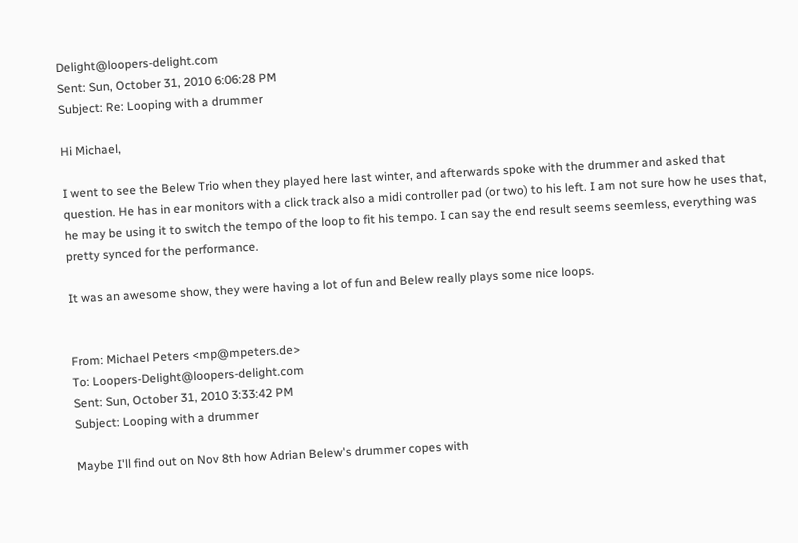Delight@loopers-delight.com
Sent: Sun, October 31, 2010 6:06:28 PM
Subject: Re: Looping with a drummer

Hi Michael,

I went to see the Belew Trio when they played here last winter, and afterwards spoke with the drummer and asked that question. He has in ear monitors with a click track also a midi controller pad (or two) to his left. I am not sure how he uses that, he may be using it to switch the tempo of the loop to fit his tempo. I can say the end result seems seemless, everything was pretty synced for the performance.

It was an awesome show, they were having a lot of fun and Belew really plays some nice loops.


From: Michael Peters <mp@mpeters.de>
To: Loopers-Delight@loopers-delight.com
Sent: Sun, October 31, 2010 3:33:42 PM
Subject: Looping with a drummer

Maybe I'll find out on Nov 8th how Adrian Belew's drummer copes with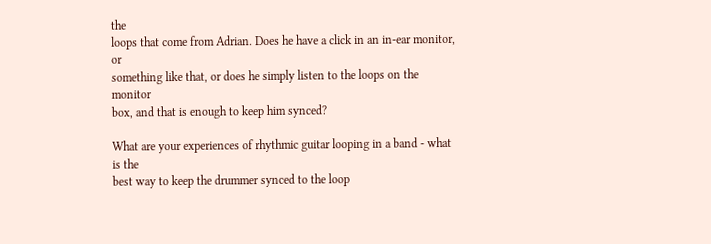the
loops that come from Adrian. Does he have a click in an in-ear monitor, or
something like that, or does he simply listen to the loops on the monitor
box, and that is enough to keep him synced?

What are your experiences of rhythmic guitar looping in a band - what is the
best way to keep the drummer synced to the loop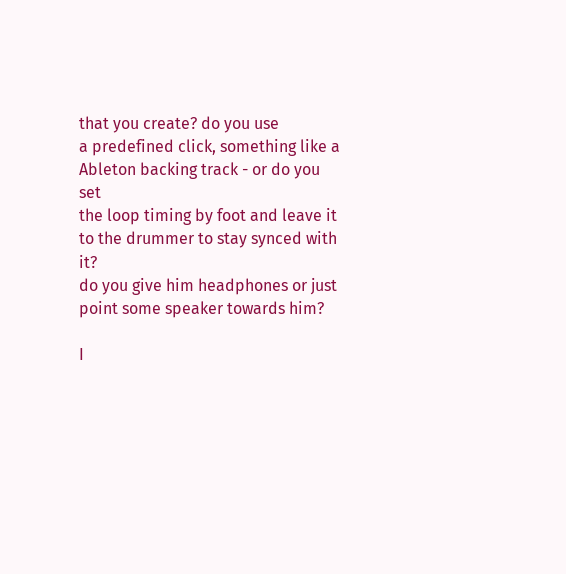that you create? do you use
a predefined click, something like a Ableton backing track - or do you set
the loop timing by foot and leave it to the drummer to stay synced with it?
do you give him headphones or just point some speaker towards him?

I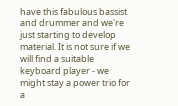have this fabulous bassist and drummer and we're just starting to develop
material. It is not sure if we will find a suitable keyboard player - we
might stay a power trio for a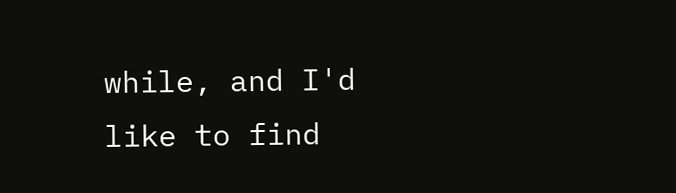while, and I'd like to find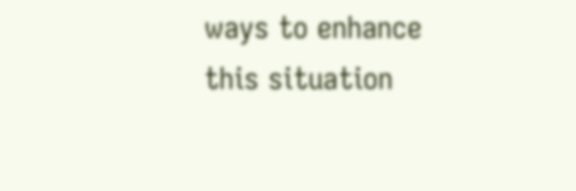ways to enhance
this situation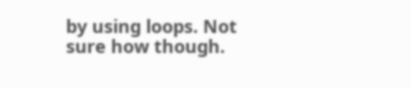by using loops. Not sure how though.